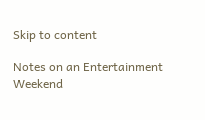Skip to content

Notes on an Entertainment Weekend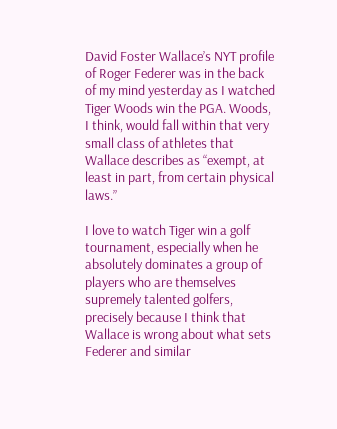David Foster Wallace’s NYT profile of Roger Federer was in the back of my mind yesterday as I watched Tiger Woods win the PGA. Woods, I think, would fall within that very small class of athletes that Wallace describes as “exempt, at least in part, from certain physical laws.”

I love to watch Tiger win a golf tournament, especially when he absolutely dominates a group of players who are themselves supremely talented golfers, precisely because I think that Wallace is wrong about what sets Federer and similar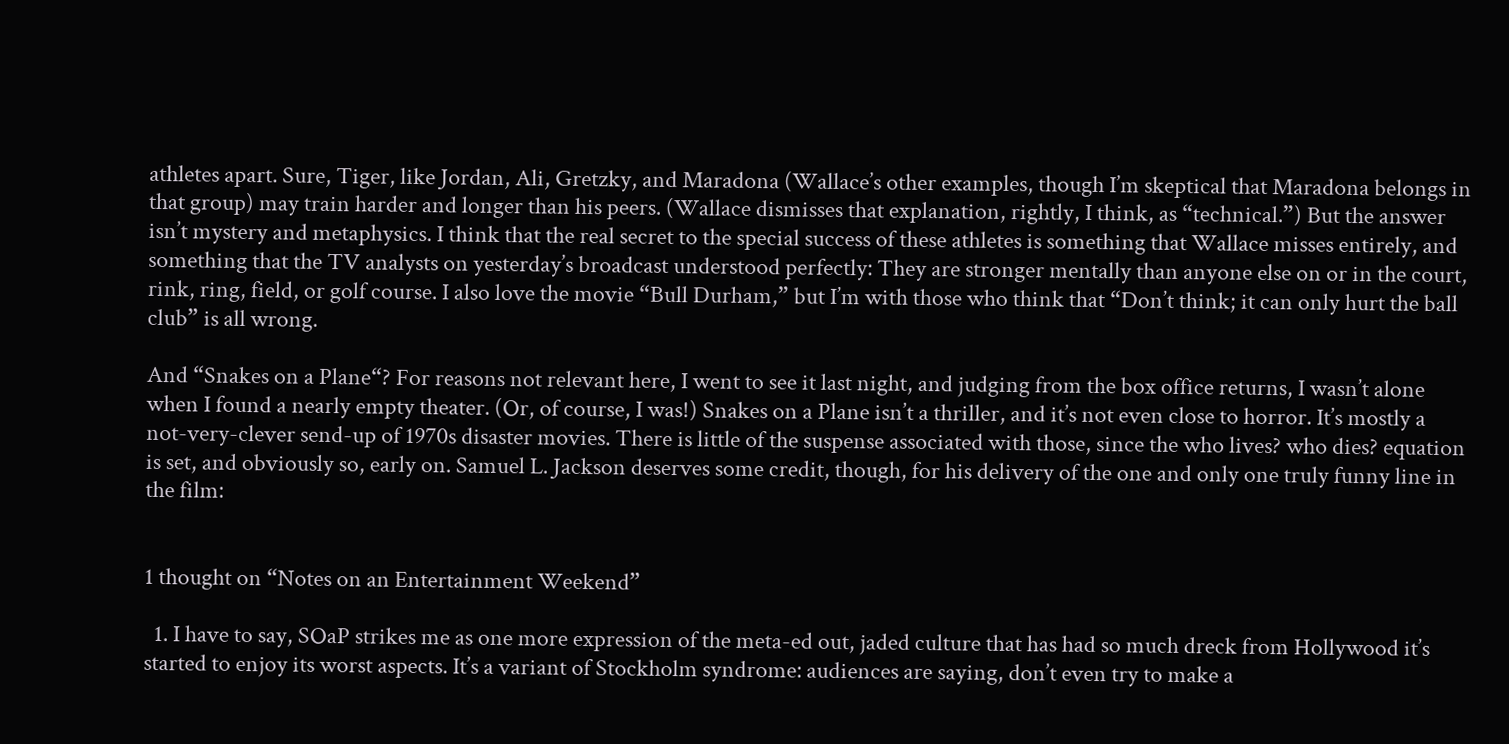athletes apart. Sure, Tiger, like Jordan, Ali, Gretzky, and Maradona (Wallace’s other examples, though I’m skeptical that Maradona belongs in that group) may train harder and longer than his peers. (Wallace dismisses that explanation, rightly, I think, as “technical.”) But the answer isn’t mystery and metaphysics. I think that the real secret to the special success of these athletes is something that Wallace misses entirely, and something that the TV analysts on yesterday’s broadcast understood perfectly: They are stronger mentally than anyone else on or in the court, rink, ring, field, or golf course. I also love the movie “Bull Durham,” but I’m with those who think that “Don’t think; it can only hurt the ball club” is all wrong.

And “Snakes on a Plane“? For reasons not relevant here, I went to see it last night, and judging from the box office returns, I wasn’t alone when I found a nearly empty theater. (Or, of course, I was!) Snakes on a Plane isn’t a thriller, and it’s not even close to horror. It’s mostly a not-very-clever send-up of 1970s disaster movies. There is little of the suspense associated with those, since the who lives? who dies? equation is set, and obviously so, early on. Samuel L. Jackson deserves some credit, though, for his delivery of the one and only one truly funny line in the film:


1 thought on “Notes on an Entertainment Weekend”

  1. I have to say, SOaP strikes me as one more expression of the meta-ed out, jaded culture that has had so much dreck from Hollywood it’s started to enjoy its worst aspects. It’s a variant of Stockholm syndrome: audiences are saying, don’t even try to make a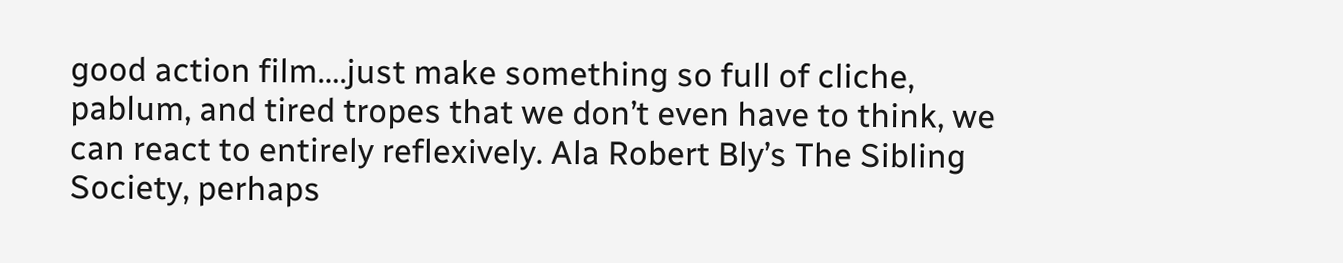good action film….just make something so full of cliche, pablum, and tired tropes that we don’t even have to think, we can react to entirely reflexively. Ala Robert Bly’s The Sibling Society, perhaps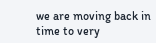we are moving back in time to very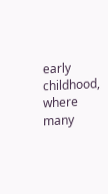early childhood, where many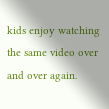kids enjoy watching the same video over and over again.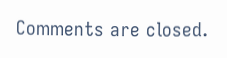Comments are closed.